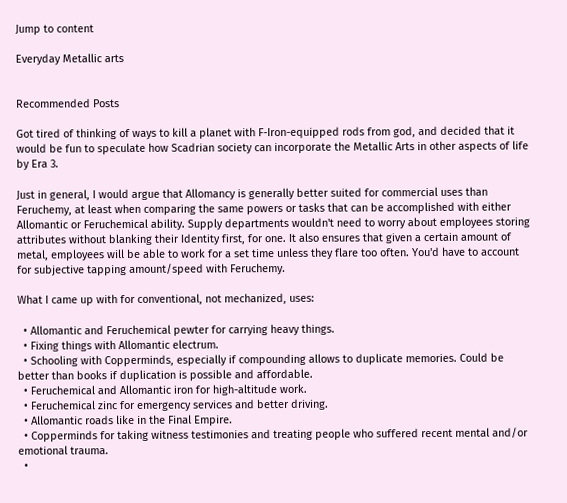Jump to content

Everyday Metallic arts


Recommended Posts

Got tired of thinking of ways to kill a planet with F-Iron-equipped rods from god, and decided that it would be fun to speculate how Scadrian society can incorporate the Metallic Arts in other aspects of life by Era 3.

Just in general, I would argue that Allomancy is generally better suited for commercial uses than Feruchemy, at least when comparing the same powers or tasks that can be accomplished with either Allomantic or Feruchemical ability. Supply departments wouldn't need to worry about employees storing attributes without blanking their Identity first, for one. It also ensures that given a certain amount of metal, employees will be able to work for a set time unless they flare too often. You'd have to account for subjective tapping amount/speed with Feruchemy.

What I came up with for conventional, not mechanized, uses:

  • Allomantic and Feruchemical pewter for carrying heavy things.
  • Fixing things with Allomantic electrum.
  • Schooling with Copperminds, especially if compounding allows to duplicate memories. Could be better than books if duplication is possible and affordable.
  • Feruchemical and Allomantic iron for high-altitude work.
  • Feruchemical zinc for emergency services and better driving.
  • Allomantic roads like in the Final Empire.
  • Copperminds for taking witness testimonies and treating people who suffered recent mental and/or emotional trauma.
  •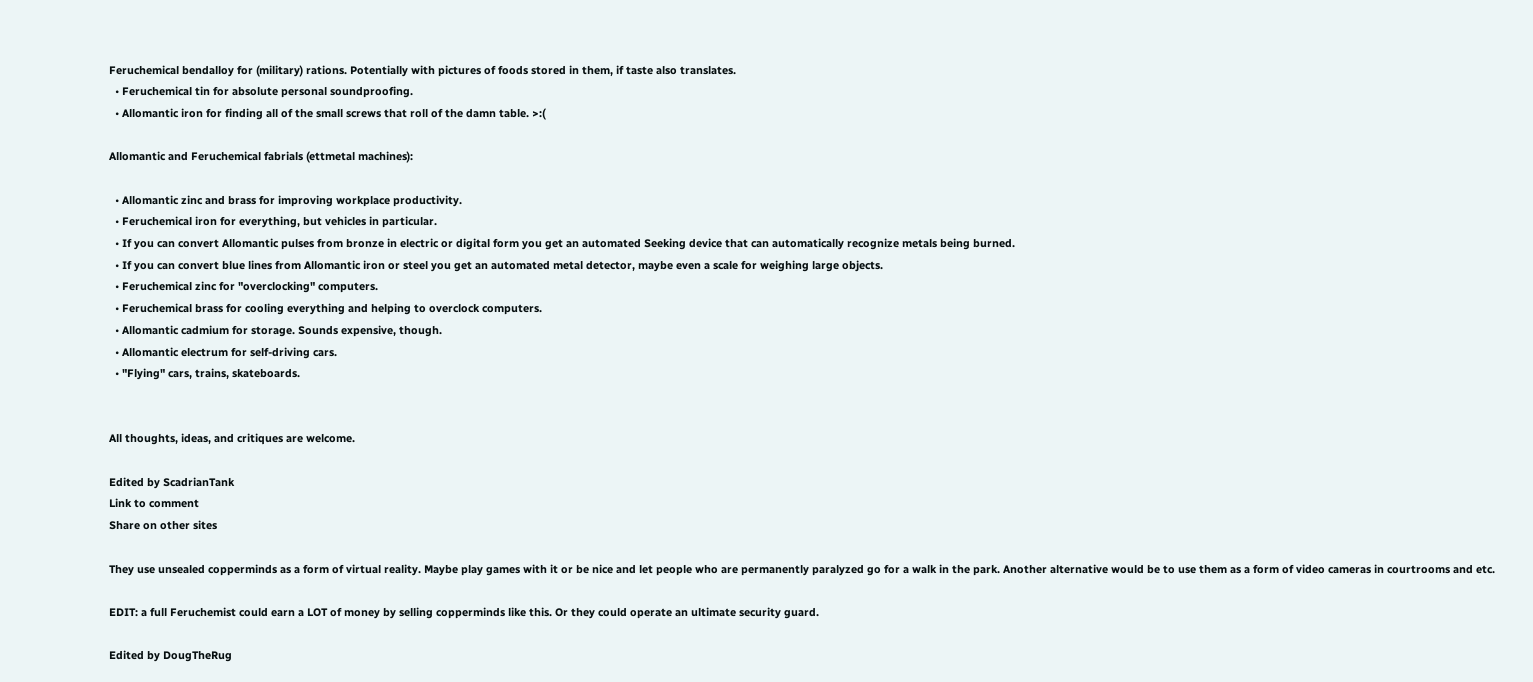Feruchemical bendalloy for (military) rations. Potentially with pictures of foods stored in them, if taste also translates.
  • Feruchemical tin for absolute personal soundproofing.
  • Allomantic iron for finding all of the small screws that roll of the damn table. >:(

Allomantic and Feruchemical fabrials (ettmetal machines):

  • Allomantic zinc and brass for improving workplace productivity.
  • Feruchemical iron for everything, but vehicles in particular.
  • If you can convert Allomantic pulses from bronze in electric or digital form you get an automated Seeking device that can automatically recognize metals being burned.
  • If you can convert blue lines from Allomantic iron or steel you get an automated metal detector, maybe even a scale for weighing large objects.
  • Feruchemical zinc for "overclocking" computers.
  • Feruchemical brass for cooling everything and helping to overclock computers.
  • Allomantic cadmium for storage. Sounds expensive, though.
  • Allomantic electrum for self-driving cars.
  • "Flying" cars, trains, skateboards.


All thoughts, ideas, and critiques are welcome.

Edited by ScadrianTank
Link to comment
Share on other sites

They use unsealed copperminds as a form of virtual reality. Maybe play games with it or be nice and let people who are permanently paralyzed go for a walk in the park. Another alternative would be to use them as a form of video cameras in courtrooms and etc.

EDIT: a full Feruchemist could earn a LOT of money by selling copperminds like this. Or they could operate an ultimate security guard.

Edited by DougTheRug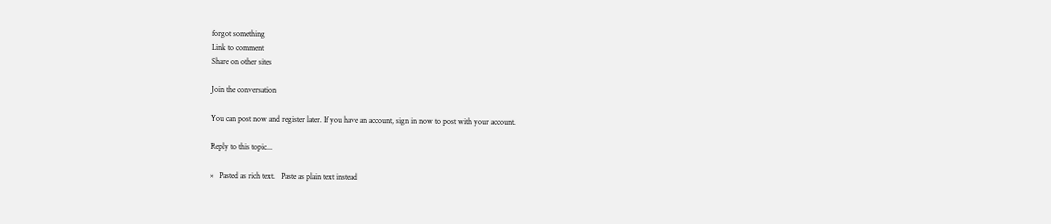forgot something
Link to comment
Share on other sites

Join the conversation

You can post now and register later. If you have an account, sign in now to post with your account.

Reply to this topic...

×   Pasted as rich text.   Paste as plain text instead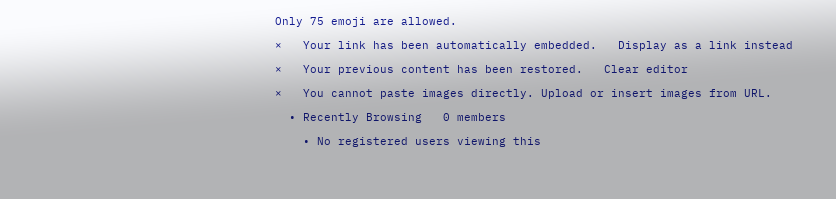Only 75 emoji are allowed.

×   Your link has been automatically embedded.   Display as a link instead

×   Your previous content has been restored.   Clear editor

×   You cannot paste images directly. Upload or insert images from URL.

  • Recently Browsing   0 members

    • No registered users viewing this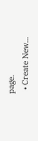page.
  • Create New...